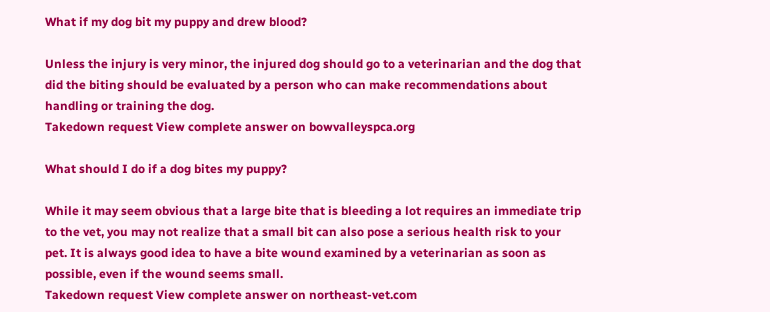What if my dog bit my puppy and drew blood?

Unless the injury is very minor, the injured dog should go to a veterinarian and the dog that did the biting should be evaluated by a person who can make recommendations about handling or training the dog.
Takedown request View complete answer on bowvalleyspca.org

What should I do if a dog bites my puppy?

While it may seem obvious that a large bite that is bleeding a lot requires an immediate trip to the vet, you may not realize that a small bit can also pose a serious health risk to your pet. It is always good idea to have a bite wound examined by a veterinarian as soon as possible, even if the wound seems small.
Takedown request View complete answer on northeast-vet.com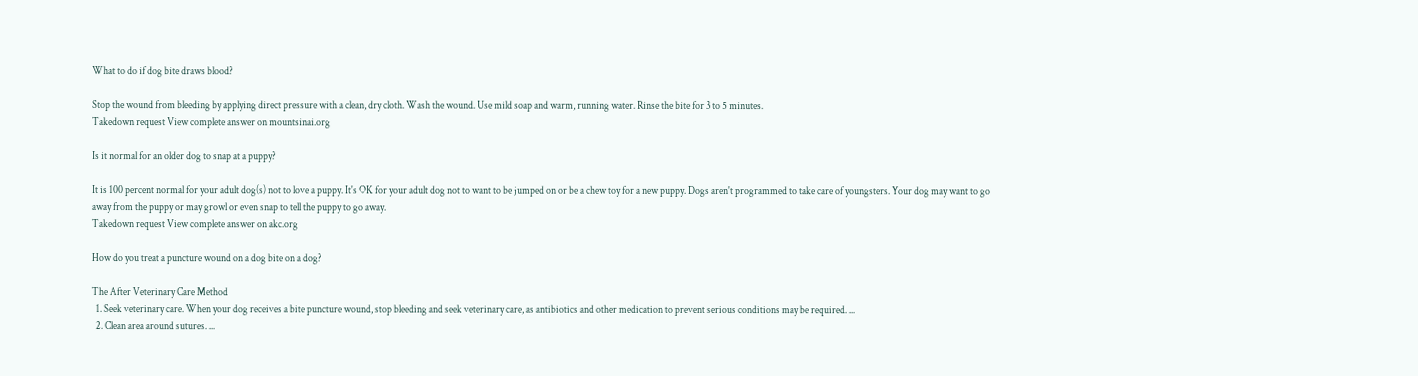What to do if dog bite draws blood?

Stop the wound from bleeding by applying direct pressure with a clean, dry cloth. Wash the wound. Use mild soap and warm, running water. Rinse the bite for 3 to 5 minutes.
Takedown request View complete answer on mountsinai.org

Is it normal for an older dog to snap at a puppy?

It is 100 percent normal for your adult dog(s) not to love a puppy. It's OK for your adult dog not to want to be jumped on or be a chew toy for a new puppy. Dogs aren't programmed to take care of youngsters. Your dog may want to go away from the puppy or may growl or even snap to tell the puppy to go away.
Takedown request View complete answer on akc.org

How do you treat a puncture wound on a dog bite on a dog?

The After Veterinary Care Method
  1. Seek veterinary care. When your dog receives a bite puncture wound, stop bleeding and seek veterinary care, as antibiotics and other medication to prevent serious conditions may be required. ...
  2. Clean area around sutures. ...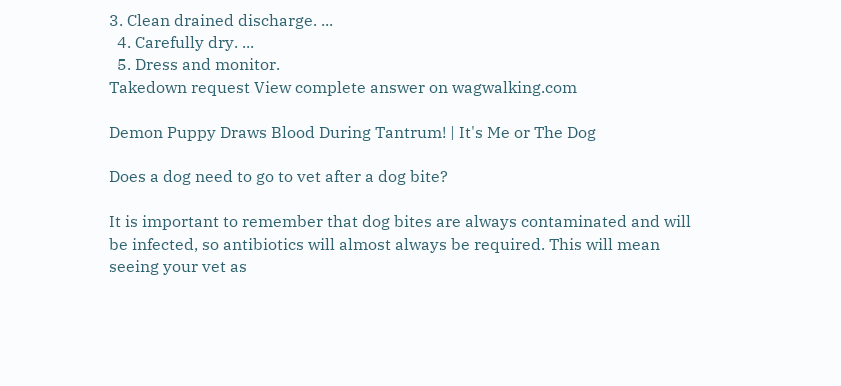3. Clean drained discharge. ...
  4. Carefully dry. ...
  5. Dress and monitor.
Takedown request View complete answer on wagwalking.com

Demon Puppy Draws Blood During Tantrum! | It's Me or The Dog

Does a dog need to go to vet after a dog bite?

It is important to remember that dog bites are always contaminated and will be infected, so antibiotics will almost always be required. This will mean seeing your vet as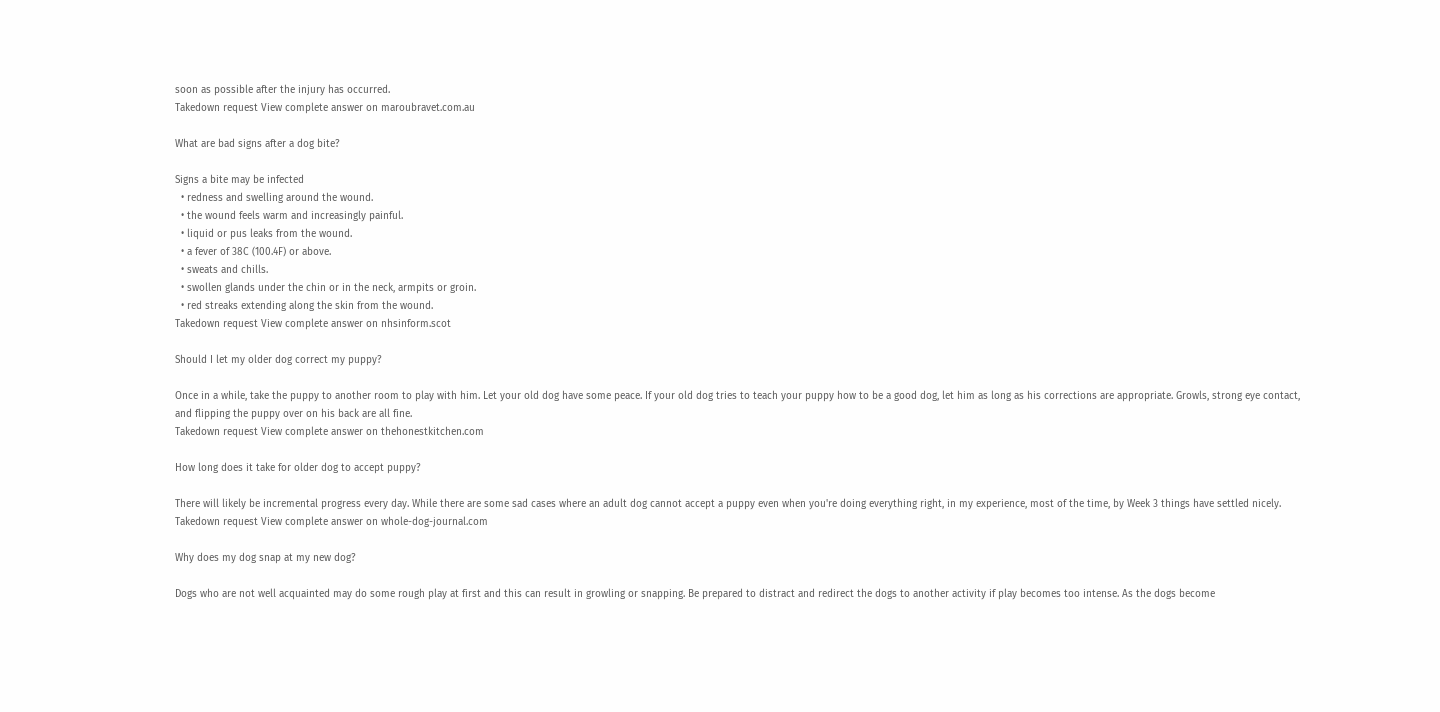soon as possible after the injury has occurred.
Takedown request View complete answer on maroubravet.com.au

What are bad signs after a dog bite?

Signs a bite may be infected
  • redness and swelling around the wound.
  • the wound feels warm and increasingly painful.
  • liquid or pus leaks from the wound.
  • a fever of 38C (100.4F) or above.
  • sweats and chills.
  • swollen glands under the chin or in the neck, armpits or groin.
  • red streaks extending along the skin from the wound.
Takedown request View complete answer on nhsinform.scot

Should I let my older dog correct my puppy?

Once in a while, take the puppy to another room to play with him. Let your old dog have some peace. If your old dog tries to teach your puppy how to be a good dog, let him as long as his corrections are appropriate. Growls, strong eye contact, and flipping the puppy over on his back are all fine.
Takedown request View complete answer on thehonestkitchen.com

How long does it take for older dog to accept puppy?

There will likely be incremental progress every day. While there are some sad cases where an adult dog cannot accept a puppy even when you're doing everything right, in my experience, most of the time, by Week 3 things have settled nicely.
Takedown request View complete answer on whole-dog-journal.com

Why does my dog snap at my new dog?

Dogs who are not well acquainted may do some rough play at first and this can result in growling or snapping. Be prepared to distract and redirect the dogs to another activity if play becomes too intense. As the dogs become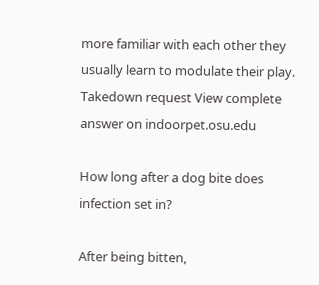more familiar with each other they usually learn to modulate their play.
Takedown request View complete answer on indoorpet.osu.edu

How long after a dog bite does infection set in?

After being bitten,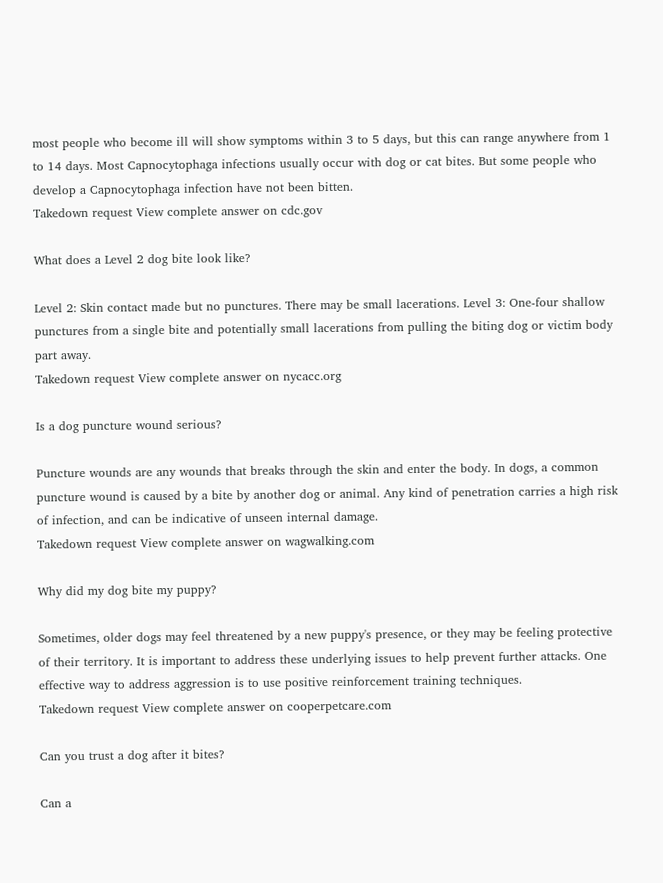most people who become ill will show symptoms within 3 to 5 days, but this can range anywhere from 1 to 14 days. Most Capnocytophaga infections usually occur with dog or cat bites. But some people who develop a Capnocytophaga infection have not been bitten.
Takedown request View complete answer on cdc.gov

What does a Level 2 dog bite look like?

Level 2: Skin contact made but no punctures. There may be small lacerations. Level 3: One-four shallow punctures from a single bite and potentially small lacerations from pulling the biting dog or victim body part away.
Takedown request View complete answer on nycacc.org

Is a dog puncture wound serious?

Puncture wounds are any wounds that breaks through the skin and enter the body. In dogs, a common puncture wound is caused by a bite by another dog or animal. Any kind of penetration carries a high risk of infection, and can be indicative of unseen internal damage.
Takedown request View complete answer on wagwalking.com

Why did my dog bite my puppy?

Sometimes, older dogs may feel threatened by a new puppy's presence, or they may be feeling protective of their territory. It is important to address these underlying issues to help prevent further attacks. One effective way to address aggression is to use positive reinforcement training techniques.
Takedown request View complete answer on cooperpetcare.com

Can you trust a dog after it bites?

Can a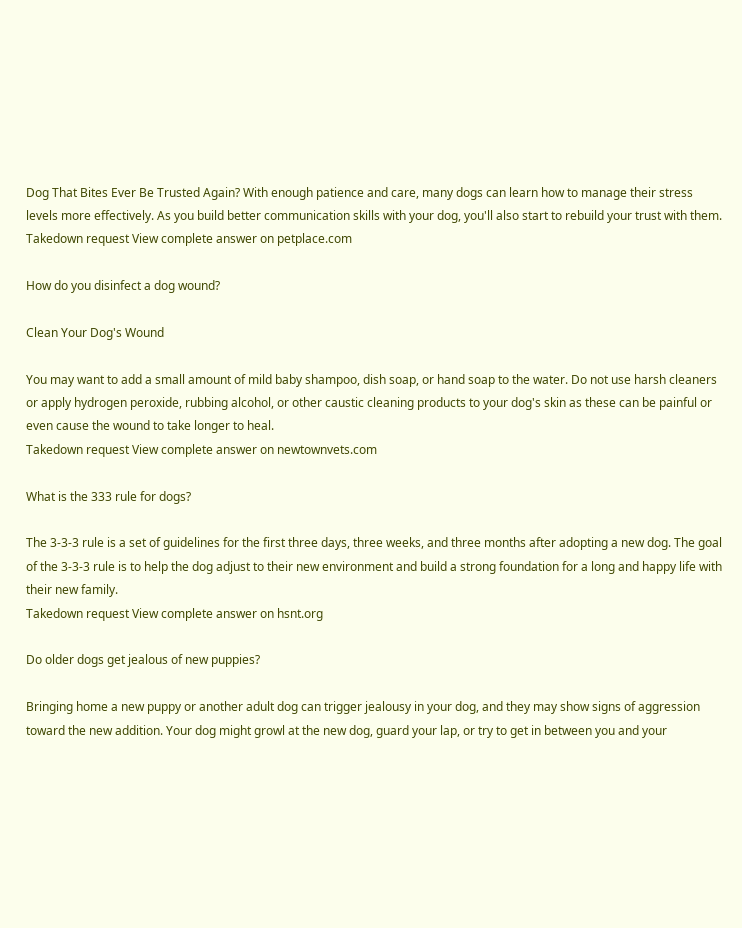Dog That Bites Ever Be Trusted Again? With enough patience and care, many dogs can learn how to manage their stress levels more effectively. As you build better communication skills with your dog, you'll also start to rebuild your trust with them.
Takedown request View complete answer on petplace.com

How do you disinfect a dog wound?

Clean Your Dog's Wound

You may want to add a small amount of mild baby shampoo, dish soap, or hand soap to the water. Do not use harsh cleaners or apply hydrogen peroxide, rubbing alcohol, or other caustic cleaning products to your dog's skin as these can be painful or even cause the wound to take longer to heal.
Takedown request View complete answer on newtownvets.com

What is the 333 rule for dogs?

The 3-3-3 rule is a set of guidelines for the first three days, three weeks, and three months after adopting a new dog. The goal of the 3-3-3 rule is to help the dog adjust to their new environment and build a strong foundation for a long and happy life with their new family.
Takedown request View complete answer on hsnt.org

Do older dogs get jealous of new puppies?

Bringing home a new puppy or another adult dog can trigger jealousy in your dog, and they may show signs of aggression toward the new addition. Your dog might growl at the new dog, guard your lap, or try to get in between you and your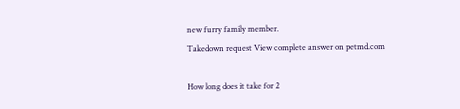new furry family member.
Takedown request View complete answer on petmd.com

How long does it take for 2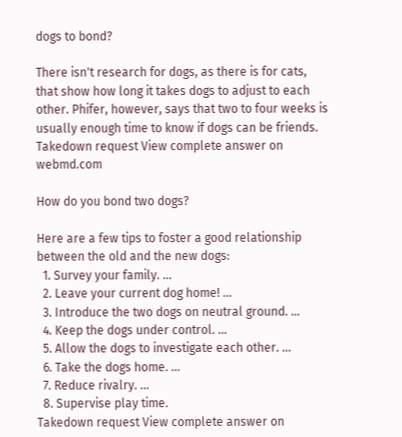dogs to bond?

There isn't research for dogs, as there is for cats, that show how long it takes dogs to adjust to each other. Phifer, however, says that two to four weeks is usually enough time to know if dogs can be friends.
Takedown request View complete answer on webmd.com

How do you bond two dogs?

Here are a few tips to foster a good relationship between the old and the new dogs:
  1. Survey your family. ...
  2. Leave your current dog home! ...
  3. Introduce the two dogs on neutral ground. ...
  4. Keep the dogs under control. ...
  5. Allow the dogs to investigate each other. ...
  6. Take the dogs home. ...
  7. Reduce rivalry. ...
  8. Supervise play time.
Takedown request View complete answer on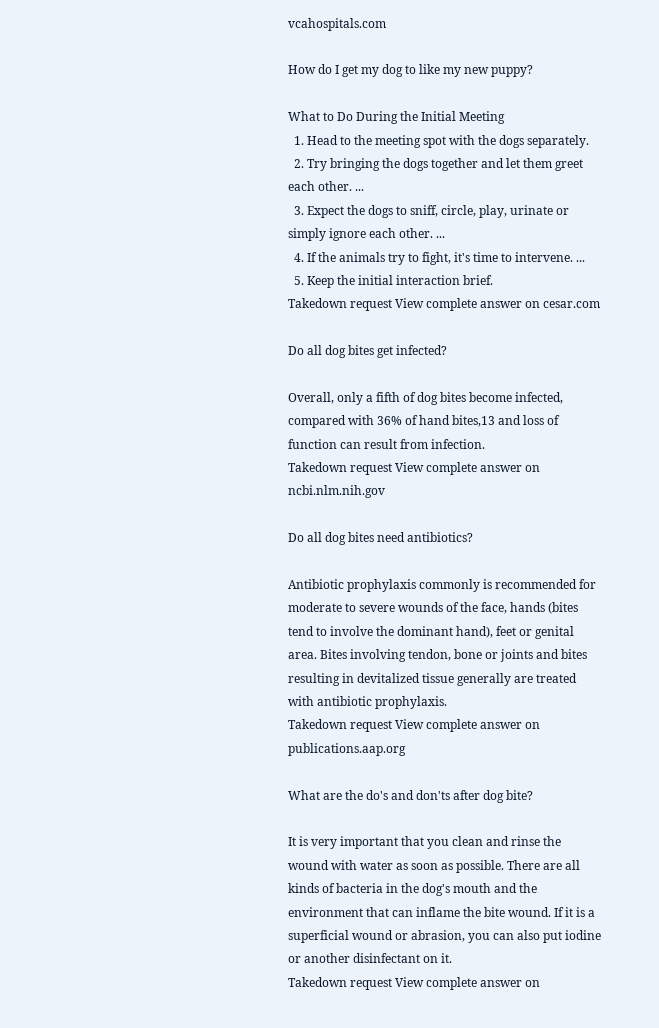vcahospitals.com

How do I get my dog to like my new puppy?

What to Do During the Initial Meeting
  1. Head to the meeting spot with the dogs separately.
  2. Try bringing the dogs together and let them greet each other. ...
  3. Expect the dogs to sniff, circle, play, urinate or simply ignore each other. ...
  4. If the animals try to fight, it's time to intervene. ...
  5. Keep the initial interaction brief.
Takedown request View complete answer on cesar.com

Do all dog bites get infected?

Overall, only a fifth of dog bites become infected, compared with 36% of hand bites,13 and loss of function can result from infection.
Takedown request View complete answer on ncbi.nlm.nih.gov

Do all dog bites need antibiotics?

Antibiotic prophylaxis commonly is recommended for moderate to severe wounds of the face, hands (bites tend to involve the dominant hand), feet or genital area. Bites involving tendon, bone or joints and bites resulting in devitalized tissue generally are treated with antibiotic prophylaxis.
Takedown request View complete answer on publications.aap.org

What are the do's and don'ts after dog bite?

It is very important that you clean and rinse the wound with water as soon as possible. There are all kinds of bacteria in the dog's mouth and the environment that can inflame the bite wound. If it is a superficial wound or abrasion, you can also put iodine or another disinfectant on it.
Takedown request View complete answer on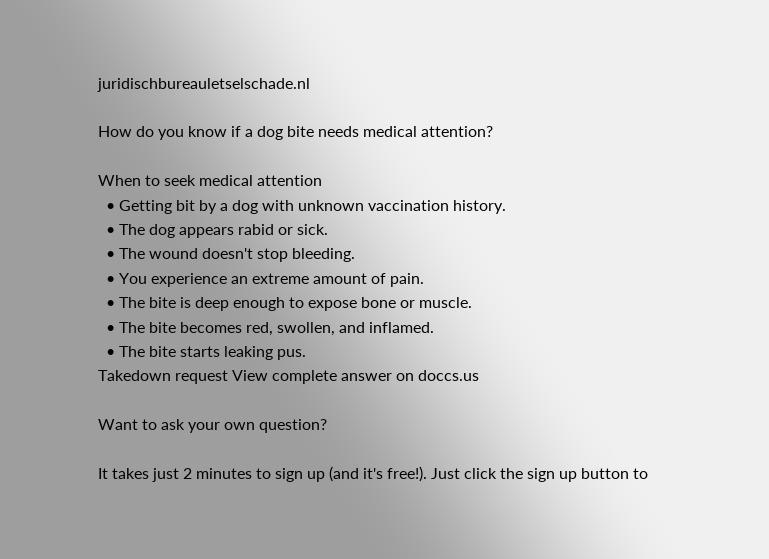juridischbureauletselschade.nl

How do you know if a dog bite needs medical attention?

When to seek medical attention
  • Getting bit by a dog with unknown vaccination history.
  • The dog appears rabid or sick.
  • The wound doesn't stop bleeding.
  • You experience an extreme amount of pain.
  • The bite is deep enough to expose bone or muscle.
  • The bite becomes red, swollen, and inflamed.
  • The bite starts leaking pus.
Takedown request View complete answer on doccs.us

Want to ask your own question?

It takes just 2 minutes to sign up (and it's free!). Just click the sign up button to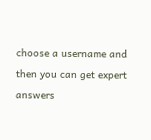choose a username and then you can get expert answers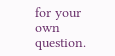for your own question.